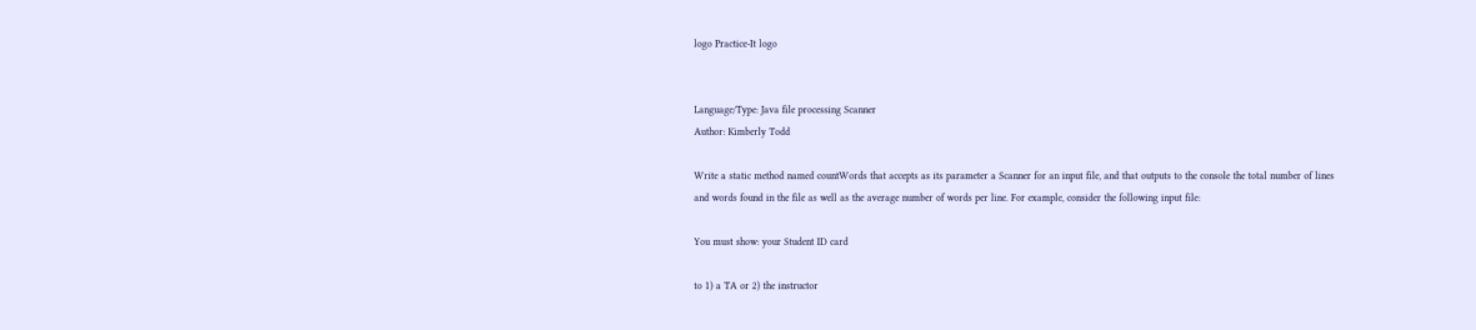logo Practice-It logo


Language/Type: Java file processing Scanner
Author: Kimberly Todd

Write a static method named countWords that accepts as its parameter a Scanner for an input file, and that outputs to the console the total number of lines and words found in the file as well as the average number of words per line. For example, consider the following input file:

You must show: your Student ID card

to 1) a TA or 2) the instructor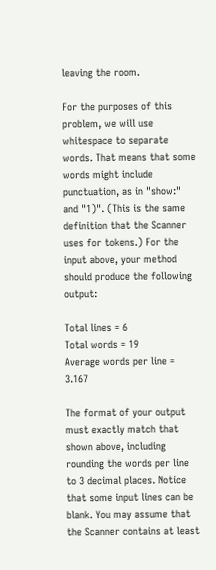leaving the room.

For the purposes of this problem, we will use whitespace to separate words. That means that some words might include punctuation, as in "show:" and "1)". (This is the same definition that the Scanner uses for tokens.) For the input above, your method should produce the following output:

Total lines = 6
Total words = 19
Average words per line = 3.167

The format of your output must exactly match that shown above, including rounding the words per line to 3 decimal places. Notice that some input lines can be blank. You may assume that the Scanner contains at least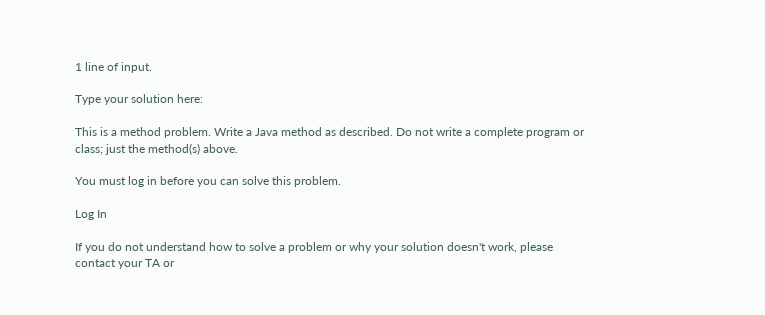1 line of input.

Type your solution here:

This is a method problem. Write a Java method as described. Do not write a complete program or class; just the method(s) above.

You must log in before you can solve this problem.

Log In

If you do not understand how to solve a problem or why your solution doesn't work, please contact your TA or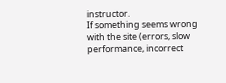instructor.
If something seems wrong with the site (errors, slow performance, incorrect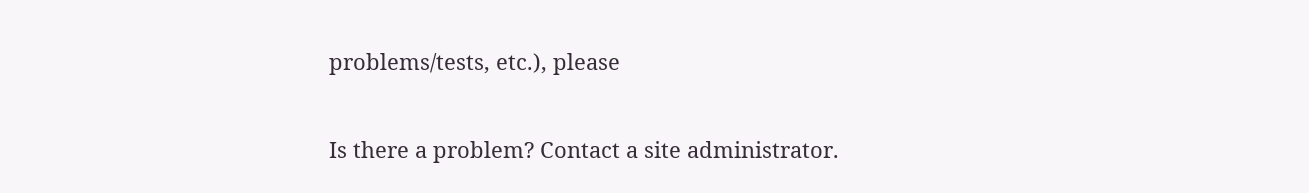problems/tests, etc.), please

Is there a problem? Contact a site administrator.